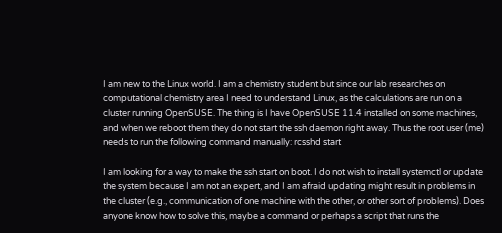I am new to the Linux world. I am a chemistry student but since our lab researches on computational chemistry area I need to understand Linux, as the calculations are run on a cluster running OpenSUSE. The thing is I have OpenSUSE 11.4 installed on some machines, and when we reboot them they do not start the ssh daemon right away. Thus the root user (me) needs to run the following command manually: rcsshd start

I am looking for a way to make the ssh start on boot. I do not wish to install systemctl or update the system because I am not an expert, and I am afraid updating might result in problems in the cluster (e.g., communication of one machine with the other, or other sort of problems). Does anyone know how to solve this, maybe a command or perhaps a script that runs the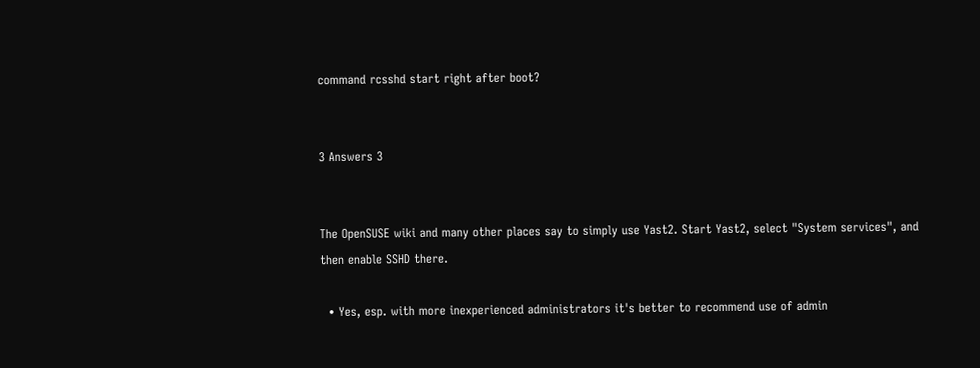command rcsshd start right after boot?


3 Answers 3


The OpenSUSE wiki and many other places say to simply use Yast2. Start Yast2, select "System services", and then enable SSHD there.

  • Yes, esp. with more inexperienced administrators it's better to recommend use of admin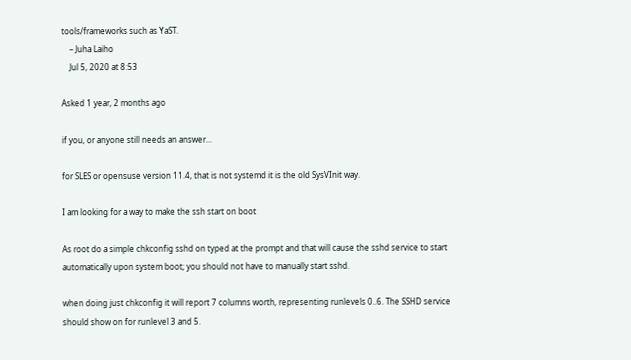tools/frameworks such as YaST.
    – Juha Laiho
    Jul 5, 2020 at 8:53

Asked 1 year, 2 months ago

if you, or anyone still needs an answer...

for SLES or opensuse version 11.4, that is not systemd it is the old SysVInit way.

I am looking for a way to make the ssh start on boot

As root do a simple chkconfig sshd on typed at the prompt and that will cause the sshd service to start automatically upon system boot; you should not have to manually start sshd.

when doing just chkconfig it will report 7 columns worth, representing runlevels 0..6. The SSHD service should show on for runlevel 3 and 5.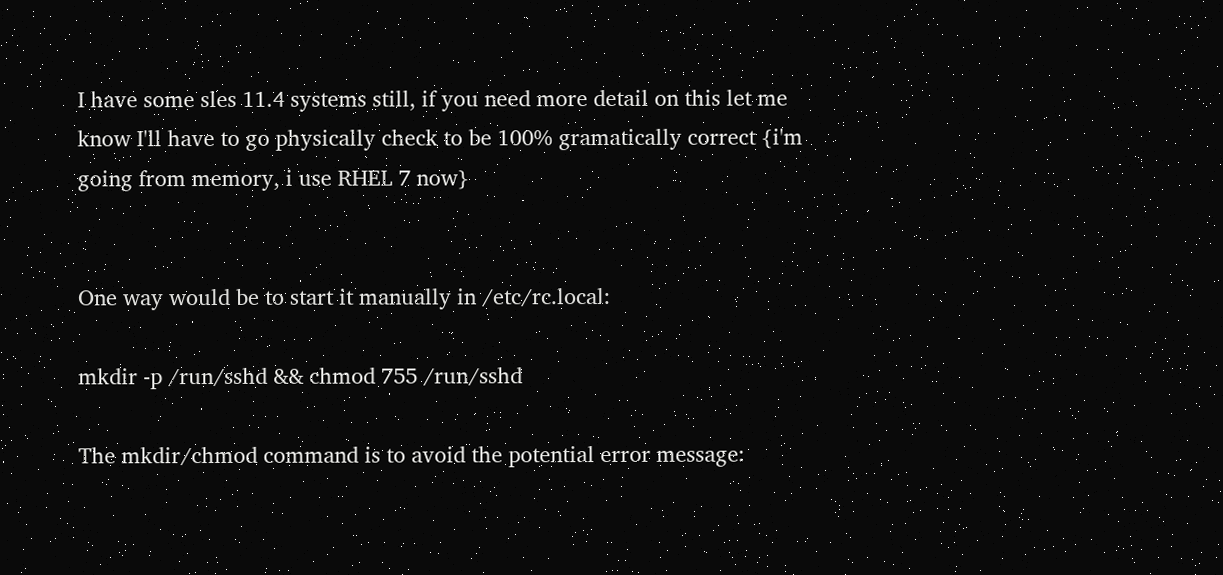I have some sles 11.4 systems still, if you need more detail on this let me know I'll have to go physically check to be 100% gramatically correct {i'm going from memory, i use RHEL 7 now}


One way would be to start it manually in /etc/rc.local:

mkdir -p /run/sshd && chmod 755 /run/sshd

The mkdir/chmod command is to avoid the potential error message: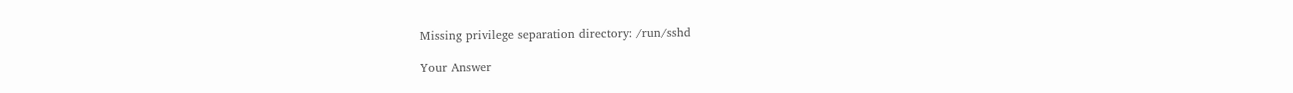Missing privilege separation directory: /run/sshd

Your Answer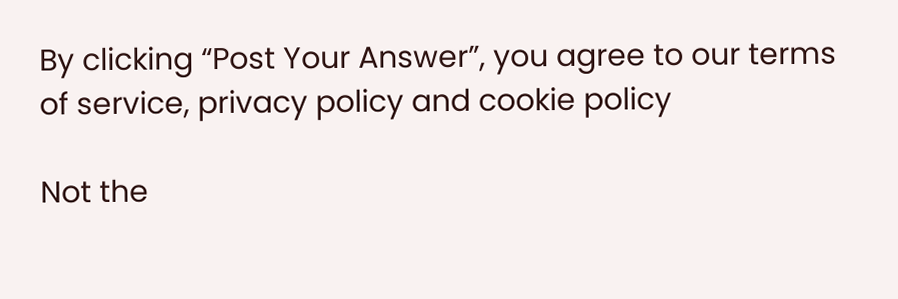By clicking “Post Your Answer”, you agree to our terms of service, privacy policy and cookie policy

Not the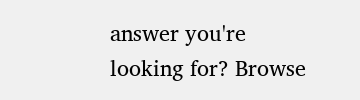answer you're looking for? Browse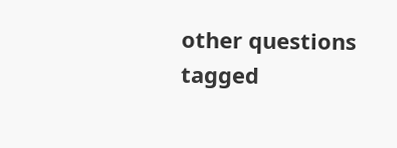other questions tagged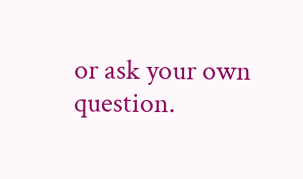or ask your own question.